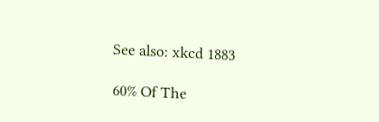See also: xkcd 1883

60% Of The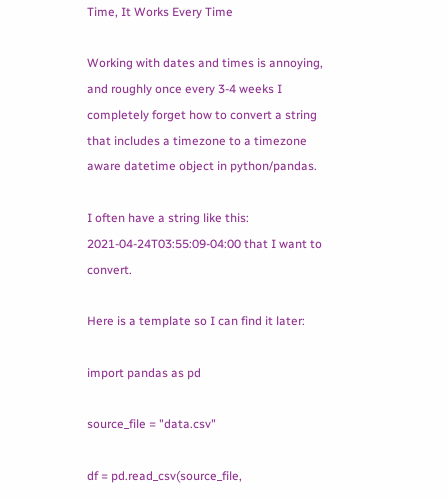Time, It Works Every Time

Working with dates and times is annoying, and roughly once every 3-4 weeks I completely forget how to convert a string that includes a timezone to a timezone aware datetime object in python/pandas.

I often have a string like this: 2021-04-24T03:55:09-04:00 that I want to convert.

Here is a template so I can find it later:

import pandas as pd

source_file = "data.csv"

df = pd.read_csv(source_file,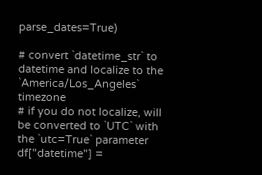parse_dates=True)

# convert `datetime_str` to datetime and localize to the `America/Los_Angeles` timezone
# if you do not localize, will be converted to `UTC` with the `utc=True` parameter
df["datetime"] =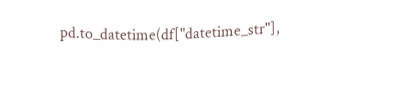pd.to_datetime(df["datetime_str"],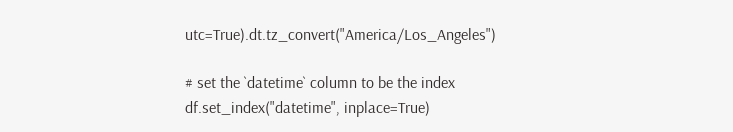utc=True).dt.tz_convert("America/Los_Angeles")

# set the `datetime` column to be the index
df.set_index("datetime", inplace=True)